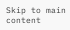Skip to main content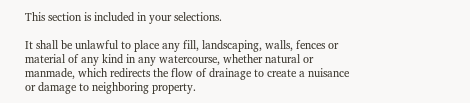This section is included in your selections.

It shall be unlawful to place any fill, landscaping, walls, fences or material of any kind in any watercourse, whether natural or manmade, which redirects the flow of drainage to create a nuisance or damage to neighboring property.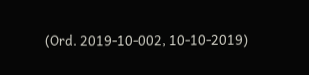(Ord. 2019-10-002, 10-10-2019)